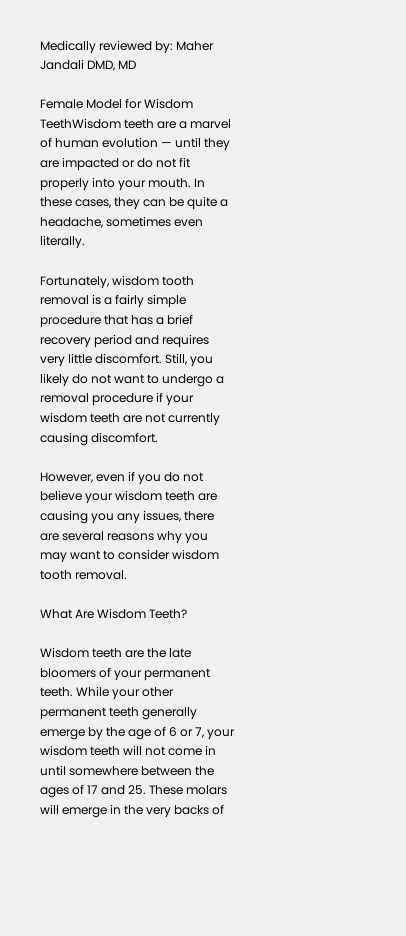Medically reviewed by: Maher Jandali DMD, MD

Female Model for Wisdom TeethWisdom teeth are a marvel of human evolution — until they are impacted or do not fit properly into your mouth. In these cases, they can be quite a headache, sometimes even literally.

Fortunately, wisdom tooth removal is a fairly simple procedure that has a brief recovery period and requires very little discomfort. Still, you likely do not want to undergo a removal procedure if your wisdom teeth are not currently causing discomfort.

However, even if you do not believe your wisdom teeth are causing you any issues, there are several reasons why you may want to consider wisdom tooth removal.

What Are Wisdom Teeth?

Wisdom teeth are the late bloomers of your permanent teeth. While your other permanent teeth generally emerge by the age of 6 or 7, your wisdom teeth will not come in until somewhere between the ages of 17 and 25. These molars will emerge in the very backs of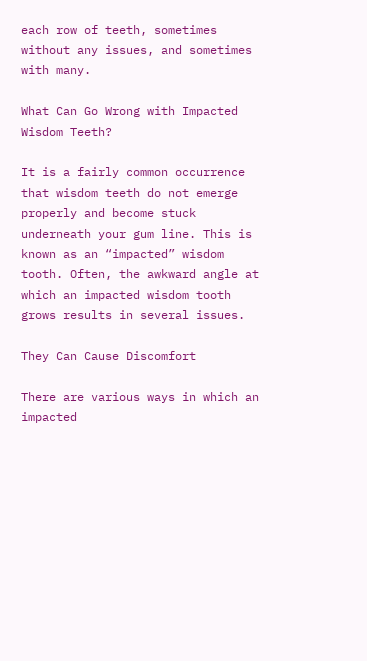each row of teeth, sometimes without any issues, and sometimes with many.

What Can Go Wrong with Impacted Wisdom Teeth?

It is a fairly common occurrence that wisdom teeth do not emerge properly and become stuck underneath your gum line. This is known as an “impacted” wisdom tooth. Often, the awkward angle at which an impacted wisdom tooth grows results in several issues.

They Can Cause Discomfort

There are various ways in which an impacted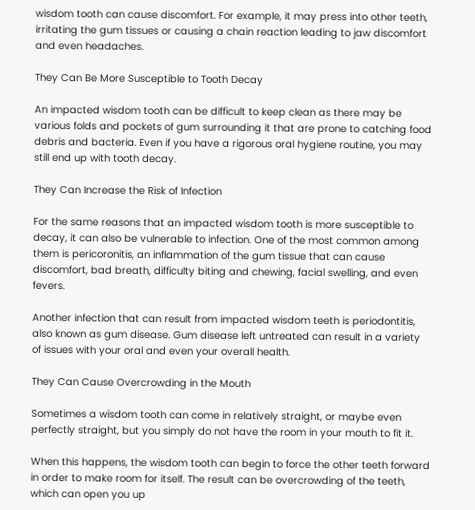wisdom tooth can cause discomfort. For example, it may press into other teeth, irritating the gum tissues or causing a chain reaction leading to jaw discomfort and even headaches.

They Can Be More Susceptible to Tooth Decay

An impacted wisdom tooth can be difficult to keep clean as there may be various folds and pockets of gum surrounding it that are prone to catching food debris and bacteria. Even if you have a rigorous oral hygiene routine, you may still end up with tooth decay.

They Can Increase the Risk of Infection

For the same reasons that an impacted wisdom tooth is more susceptible to decay, it can also be vulnerable to infection. One of the most common among them is pericoronitis, an inflammation of the gum tissue that can cause discomfort, bad breath, difficulty biting and chewing, facial swelling, and even fevers.

Another infection that can result from impacted wisdom teeth is periodontitis, also known as gum disease. Gum disease left untreated can result in a variety of issues with your oral and even your overall health.

They Can Cause Overcrowding in the Mouth

Sometimes a wisdom tooth can come in relatively straight, or maybe even perfectly straight, but you simply do not have the room in your mouth to fit it.

When this happens, the wisdom tooth can begin to force the other teeth forward in order to make room for itself. The result can be overcrowding of the teeth, which can open you up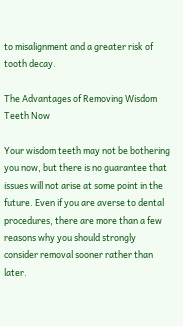to misalignment and a greater risk of tooth decay.

The Advantages of Removing Wisdom Teeth Now

Your wisdom teeth may not be bothering you now, but there is no guarantee that issues will not arise at some point in the future. Even if you are averse to dental procedures, there are more than a few reasons why you should strongly consider removal sooner rather than later.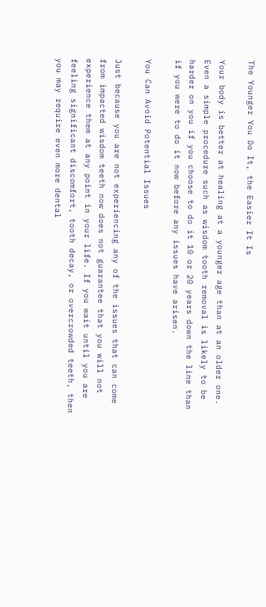The Younger You Do It, the Easier It Is

Your body is better at healing at a younger age than at an older one. Even a simple procedure such as wisdom tooth removal is likely to be harder on you if you choose to do it 10 or 20 years down the line than if you were to do it now before any issues have arisen.

You Can Avoid Potential Issues

Just because you are not experiencing any of the issues that can come from impacted wisdom teeth now does not guarantee that you will not experience them at any point in your life. If you wait until you are feeling significant discomfort, tooth decay, or overcrowded teeth, then you may require even more dental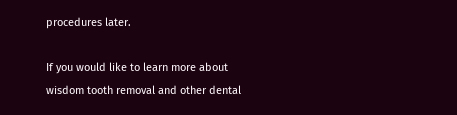procedures later.

If you would like to learn more about wisdom tooth removal and other dental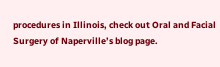procedures in Illinois, check out Oral and Facial Surgery of Naperville’s blog page.